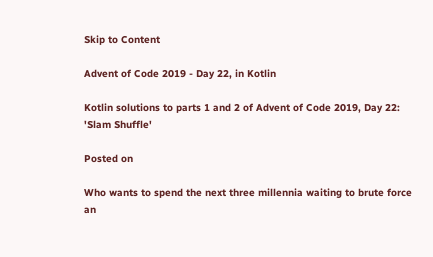Skip to Content

Advent of Code 2019 - Day 22, in Kotlin

Kotlin solutions to parts 1 and 2 of Advent of Code 2019, Day 22: 'Slam Shuffle'

Posted on

Who wants to spend the next three millennia waiting to brute force an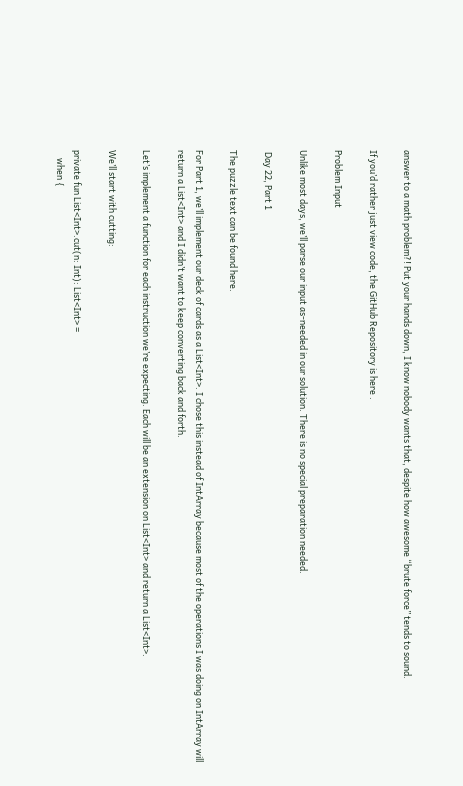answer to a math problem?! Put your hands down, I know nobody wants that, despite how awesome “brute force” tends to sound.

If you’d rather just view code, the GitHub Repository is here .

Problem Input

Unlike most days, we’ll parse our input as-needed in our solution. There is no special preparation needed.

 Day 22, Part 1

The puzzle text can be found here.

For Part 1, we’ll implement our deck of cards as a List<Int>. I chose this instead of IntArray because most of the operations I was doing on IntArray will return a List<Int> and I didn’t want to keep converting back and forth.

Let’s implement a function for each instruction we’re expecting. Each will be an extension on List<Int> and return a List<Int>.

We’ll start with cutting:

private fun List<Int>.cut(n: Int): List<Int> =
    when {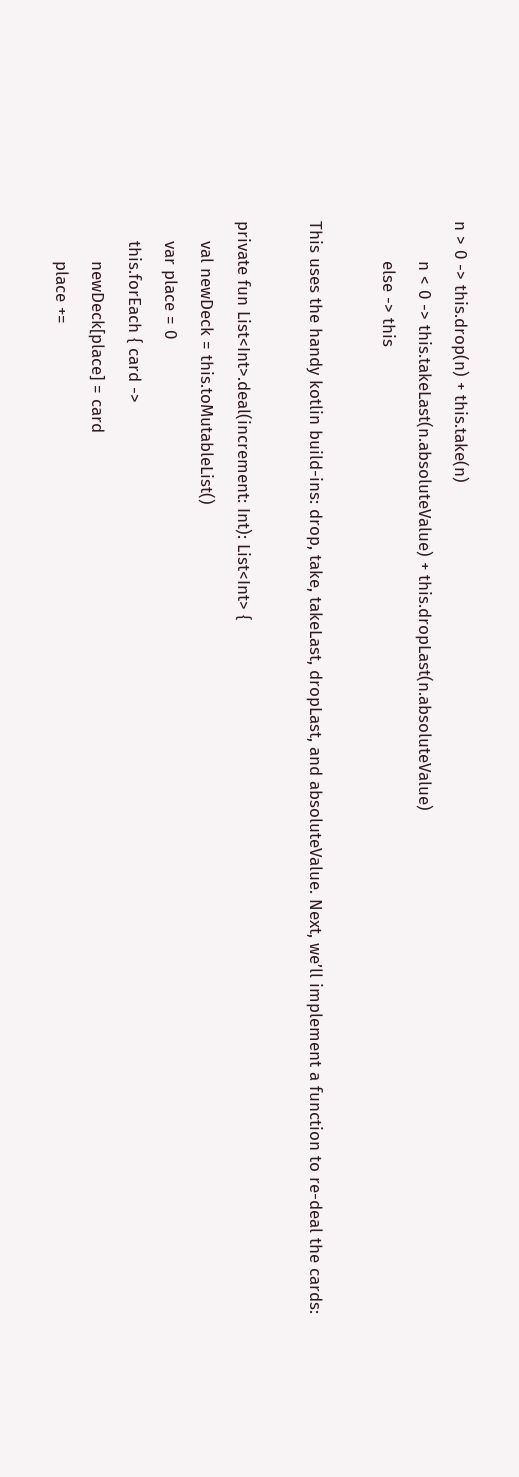n > 0 -> this.drop(n) + this.take(n)
        n < 0 -> this.takeLast(n.absoluteValue) + this.dropLast(n.absoluteValue)
        else -> this

This uses the handy kotlin build-ins: drop, take, takeLast, dropLast, and absoluteValue. Next, we’ll implement a function to re-deal the cards:

private fun List<Int>.deal(increment: Int): List<Int> {
    val newDeck = this.toMutableList()
    var place = 0
    this.forEach { card ->
        newDeck[place] = card
        place +=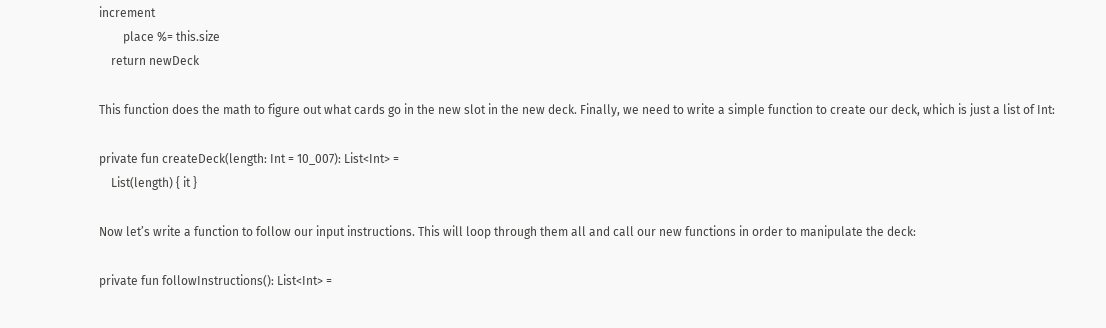increment
        place %= this.size
    return newDeck

This function does the math to figure out what cards go in the new slot in the new deck. Finally, we need to write a simple function to create our deck, which is just a list of Int:

private fun createDeck(length: Int = 10_007): List<Int> =
    List(length) { it }

Now let’s write a function to follow our input instructions. This will loop through them all and call our new functions in order to manipulate the deck:

private fun followInstructions(): List<Int> =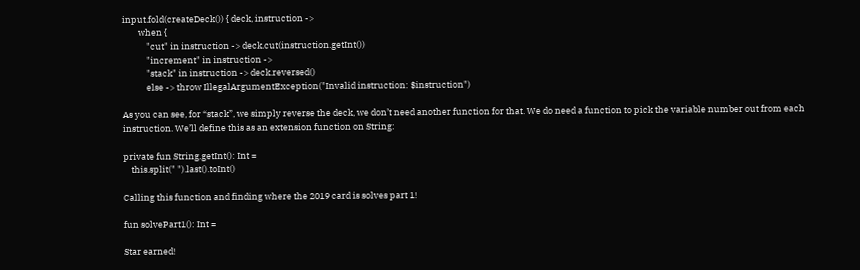input.fold(createDeck()) { deck, instruction ->
        when {
            "cut" in instruction -> deck.cut(instruction.getInt())
            "increment" in instruction ->
            "stack" in instruction -> deck.reversed()
            else -> throw IllegalArgumentException("Invalid instruction: $instruction")

As you can see, for “stack”, we simply reverse the deck, we don’t need another function for that. We do need a function to pick the variable number out from each instruction. We’ll define this as an extension function on String:

private fun String.getInt(): Int =
    this.split(" ").last().toInt()

Calling this function and finding where the 2019 card is solves part 1!

fun solvePart1(): Int =

Star earned!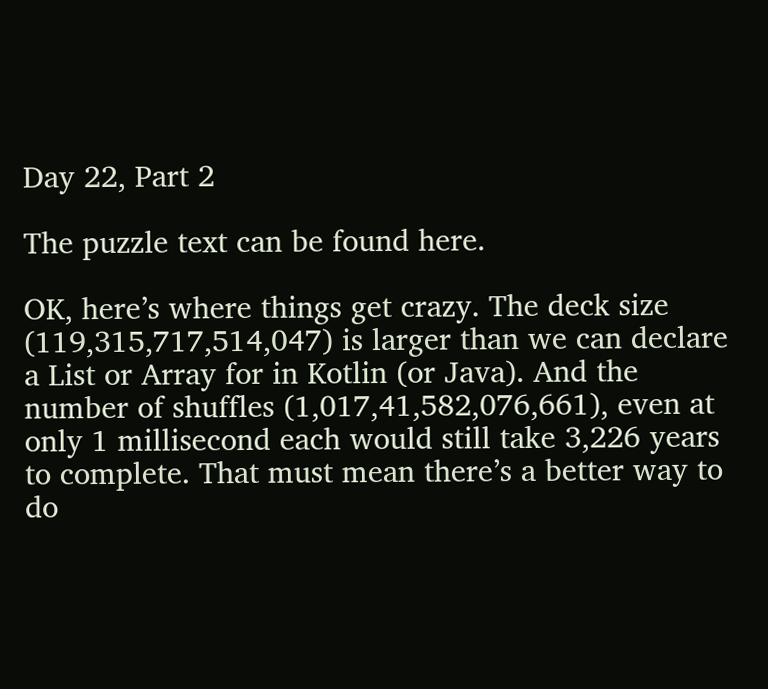Day 22, Part 2

The puzzle text can be found here.

OK, here’s where things get crazy. The deck size (119,315,717,514,047) is larger than we can declare a List or Array for in Kotlin (or Java). And the number of shuffles (1,017,41,582,076,661), even at only 1 millisecond each would still take 3,226 years to complete. That must mean there’s a better way to do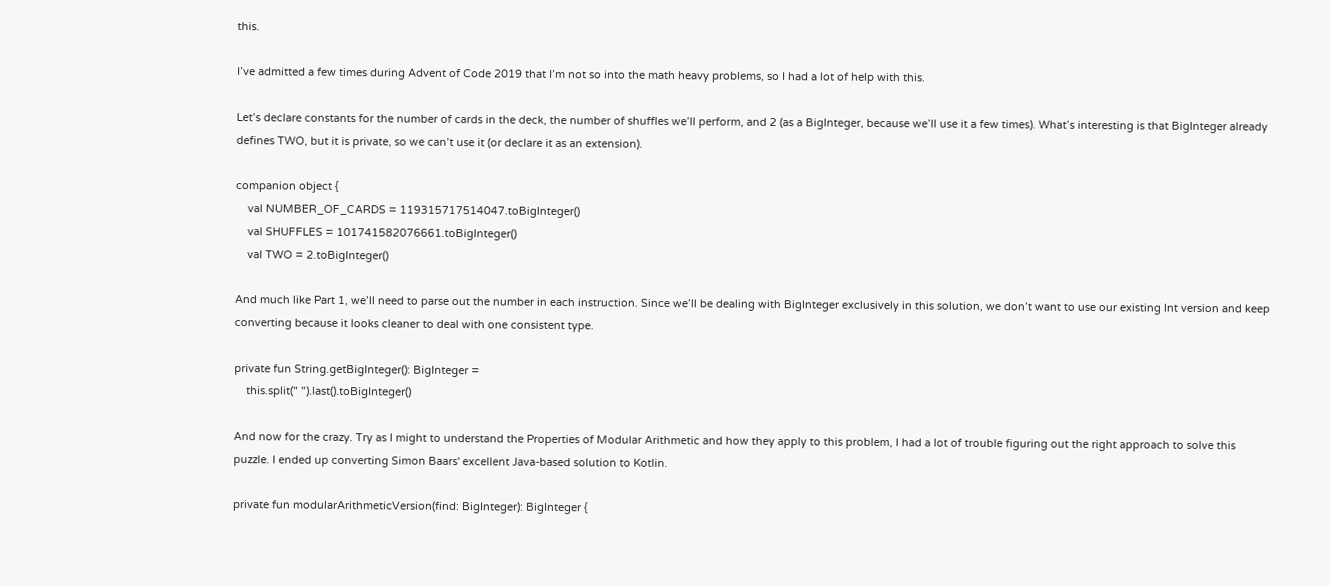this.

I’ve admitted a few times during Advent of Code 2019 that I’m not so into the math heavy problems, so I had a lot of help with this.

Let’s declare constants for the number of cards in the deck, the number of shuffles we’ll perform, and 2 (as a BigInteger, because we’ll use it a few times). What’s interesting is that BigInteger already defines TWO, but it is private, so we can’t use it (or declare it as an extension).

companion object {
    val NUMBER_OF_CARDS = 119315717514047.toBigInteger()
    val SHUFFLES = 101741582076661.toBigInteger()
    val TWO = 2.toBigInteger()

And much like Part 1, we’ll need to parse out the number in each instruction. Since we’ll be dealing with BigInteger exclusively in this solution, we don’t want to use our existing Int version and keep converting because it looks cleaner to deal with one consistent type.

private fun String.getBigInteger(): BigInteger =
    this.split(" ").last().toBigInteger()

And now for the crazy. Try as I might to understand the Properties of Modular Arithmetic and how they apply to this problem, I had a lot of trouble figuring out the right approach to solve this puzzle. I ended up converting Simon Baars' excellent Java-based solution to Kotlin.

private fun modularArithmeticVersion(find: BigInteger): BigInteger {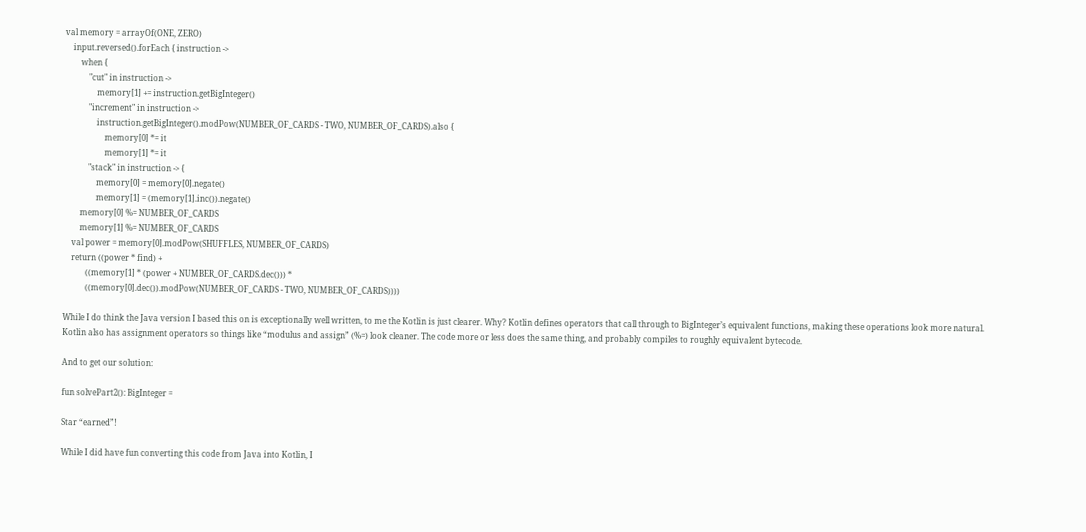val memory = arrayOf(ONE, ZERO)
    input.reversed().forEach { instruction ->
        when {
            "cut" in instruction ->
                memory[1] += instruction.getBigInteger()
            "increment" in instruction ->
                instruction.getBigInteger().modPow(NUMBER_OF_CARDS - TWO, NUMBER_OF_CARDS).also {
                    memory[0] *= it
                    memory[1] *= it
            "stack" in instruction -> {
                memory[0] = memory[0].negate()
                memory[1] = (memory[1].inc()).negate()
        memory[0] %= NUMBER_OF_CARDS
        memory[1] %= NUMBER_OF_CARDS
    val power = memory[0].modPow(SHUFFLES, NUMBER_OF_CARDS)
    return ((power * find) +
           ((memory[1] * (power + NUMBER_OF_CARDS.dec())) *
           ((memory[0].dec()).modPow(NUMBER_OF_CARDS - TWO, NUMBER_OF_CARDS))))

While I do think the Java version I based this on is exceptionally well written, to me the Kotlin is just clearer. Why? Kotlin defines operators that call through to BigInteger’s equivalent functions, making these operations look more natural. Kotlin also has assignment operators so things like “modulus and assign” (%=) look cleaner. The code more or less does the same thing, and probably compiles to roughly equivalent bytecode.

And to get our solution:

fun solvePart2(): BigInteger =

Star “earned”!

While I did have fun converting this code from Java into Kotlin, I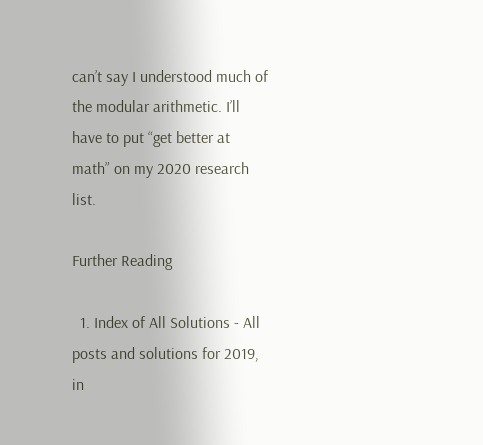can’t say I understood much of the modular arithmetic. I’ll have to put “get better at math” on my 2020 research list.

Further Reading

  1. Index of All Solutions - All posts and solutions for 2019, in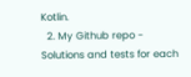Kotlin.
  2. My Github repo - Solutions and tests for each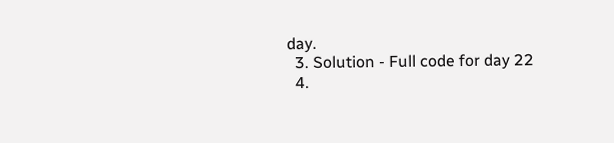day.
  3. Solution - Full code for day 22
  4.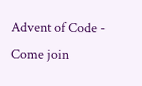Advent of Code - Come join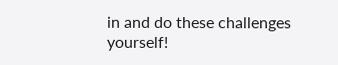in and do these challenges yourself!